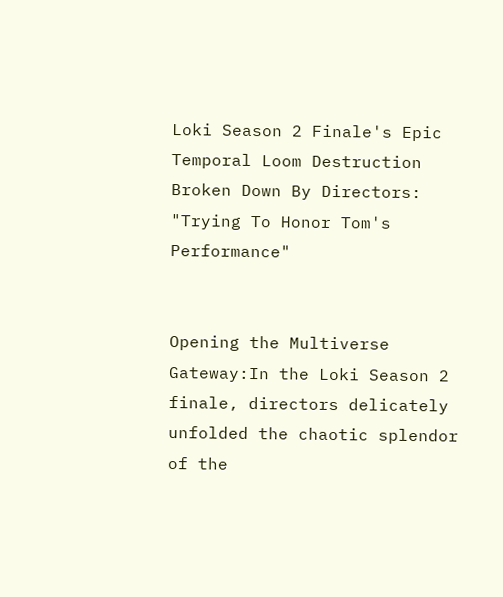Loki Season 2 Finale's Epic Temporal Loom Destruction Broken Down By Directors: "Trying To Honor Tom's Performance"


Opening the Multiverse Gateway:In the Loki Season 2 finale, directors delicately unfolded the chaotic splendor of the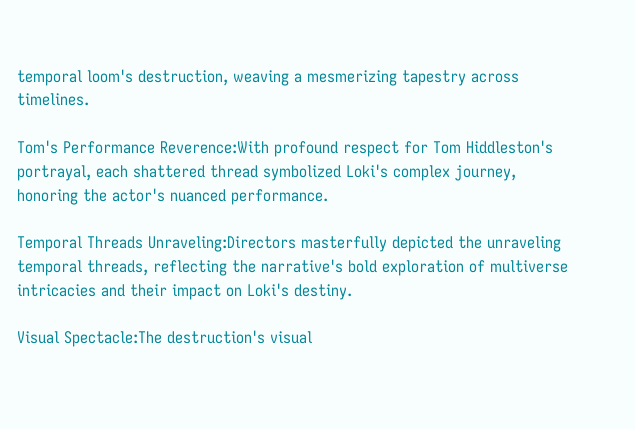temporal loom's destruction, weaving a mesmerizing tapestry across timelines.

Tom's Performance Reverence:With profound respect for Tom Hiddleston's portrayal, each shattered thread symbolized Loki's complex journey, honoring the actor's nuanced performance.

Temporal Threads Unraveling:Directors masterfully depicted the unraveling temporal threads, reflecting the narrative's bold exploration of multiverse intricacies and their impact on Loki's destiny.

Visual Spectacle:The destruction's visual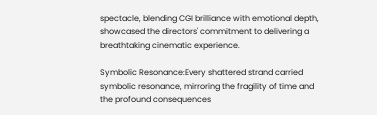spectacle, blending CGI brilliance with emotional depth, showcased the directors' commitment to delivering a breathtaking cinematic experience.

Symbolic Resonance:Every shattered strand carried symbolic resonance, mirroring the fragility of time and the profound consequences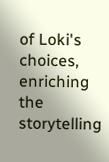of Loki's choices, enriching the storytelling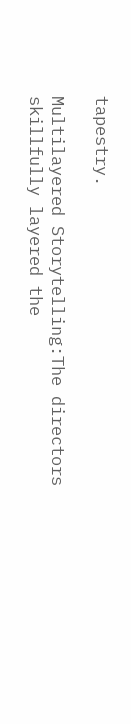tapestry.

Multilayered Storytelling:The directors skillfully layered the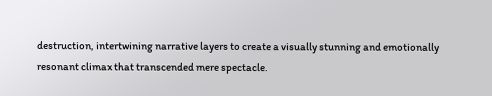destruction, intertwining narrative layers to create a visually stunning and emotionally resonant climax that transcended mere spectacle.